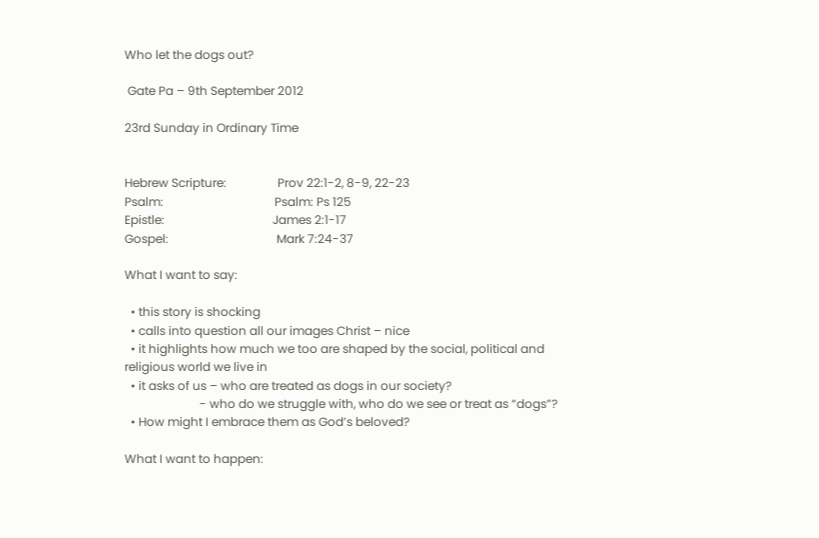Who let the dogs out?

 Gate Pa – 9th September 2012

23rd Sunday in Ordinary Time


Hebrew Scripture:                 Prov 22:1-2, 8-9, 22-23
Psalm:                                     Psalm: Ps 125
Epistle:                                    James 2:1-17
Gospel:                                    Mark 7:24-37

What I want to say:

  • this story is shocking
  • calls into question all our images Christ – nice
  • it highlights how much we too are shaped by the social, political and religious world we live in
  • it asks of us – who are treated as dogs in our society?
                         - who do we struggle with, who do we see or treat as “dogs”?
  • How might I embrace them as God’s beloved?

What I want to happen: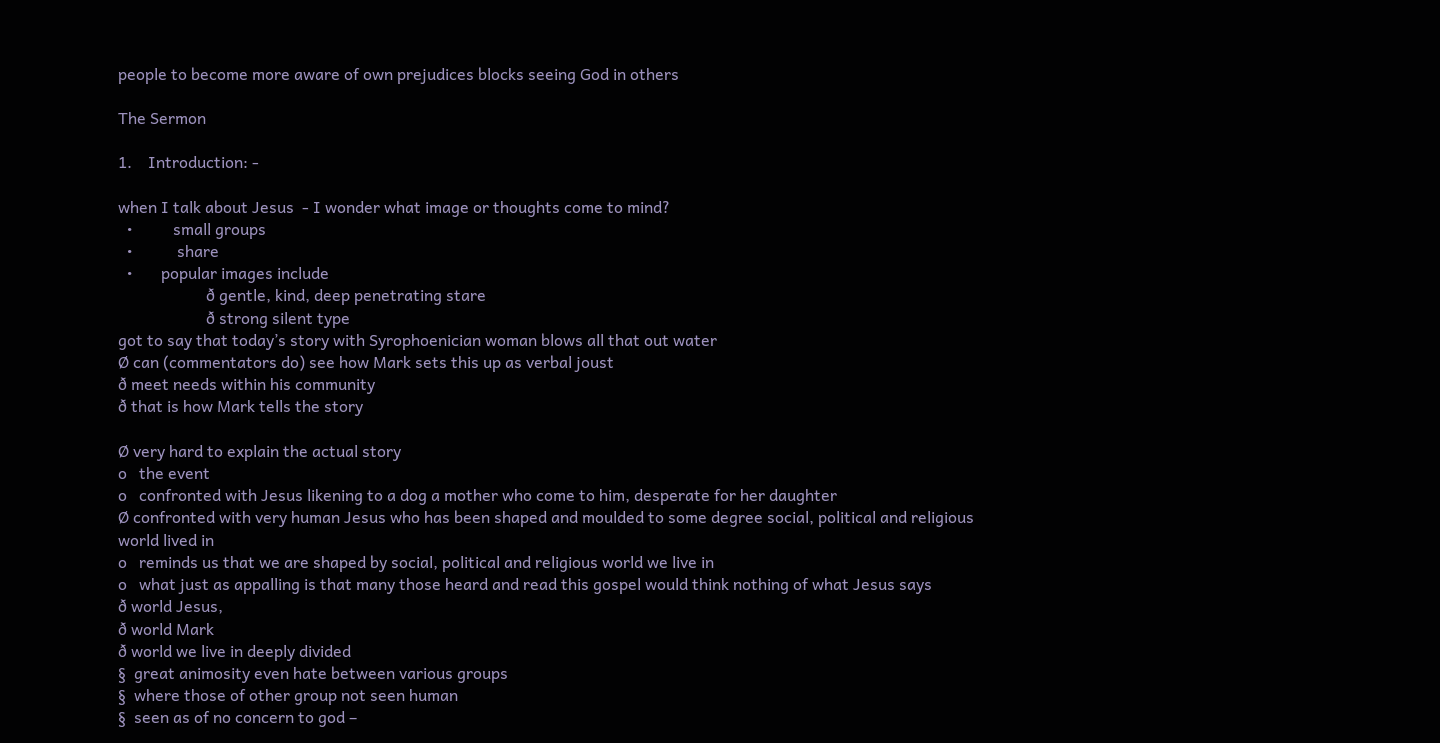people to become more aware of own prejudices blocks seeing God in others

The Sermon

1.    Introduction: -

when I talk about Jesus  - I wonder what image or thoughts come to mind?
  •          small groups
  •           share
  •       popular images include
                      ð gentle, kind, deep penetrating stare
                      ð strong silent type
got to say that today’s story with Syrophoenician woman blows all that out water
Ø can (commentators do) see how Mark sets this up as verbal joust
ð meet needs within his community
ð that is how Mark tells the story

Ø very hard to explain the actual story
o   the event
o   confronted with Jesus likening to a dog a mother who come to him, desperate for her daughter
Ø confronted with very human Jesus who has been shaped and moulded to some degree social, political and religious world lived in
o   reminds us that we are shaped by social, political and religious world we live in
o   what just as appalling is that many those heard and read this gospel would think nothing of what Jesus says
ð world Jesus,
ð world Mark
ð world we live in deeply divided
§  great animosity even hate between various groups
§  where those of other group not seen human
§  seen as of no concern to god –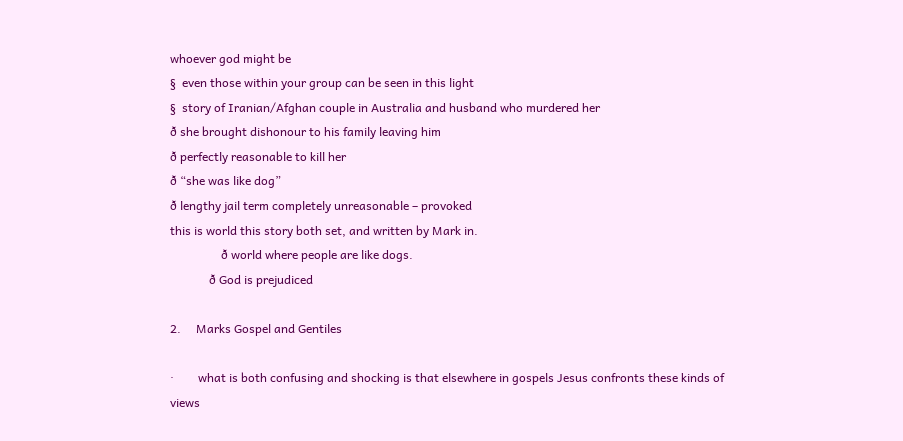whoever god might be
§  even those within your group can be seen in this light
§  story of Iranian/Afghan couple in Australia and husband who murdered her
ð she brought dishonour to his family leaving him
ð perfectly reasonable to kill her
ð “she was like dog”
ð lengthy jail term completely unreasonable – provoked
this is world this story both set, and written by Mark in.
                 ð world where people are like dogs.
             ð God is prejudiced

2.     Marks Gospel and Gentiles

·        what is both confusing and shocking is that elsewhere in gospels Jesus confronts these kinds of views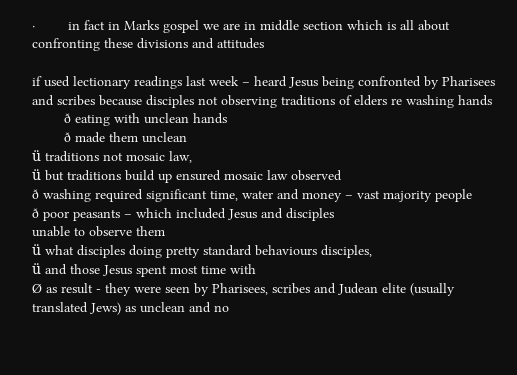·        in fact in Marks gospel we are in middle section which is all about confronting these divisions and attitudes

if used lectionary readings last week – heard Jesus being confronted by Pharisees and scribes because disciples not observing traditions of elders re washing hands
        ð eating with unclean hands
        ð made them unclean
ü traditions not mosaic law,
ü but traditions build up ensured mosaic law observed
ð washing required significant time, water and money – vast majority people
ð poor peasants – which included Jesus and disciples
unable to observe them
ü what disciples doing pretty standard behaviours disciples,
ü and those Jesus spent most time with
Ø as result - they were seen by Pharisees, scribes and Judean elite (usually translated Jews) as unclean and no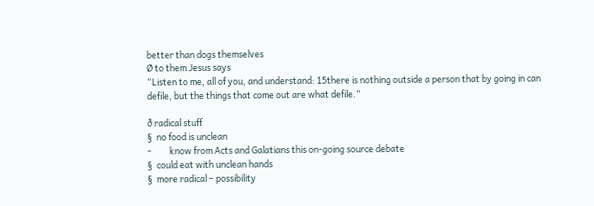better than dogs themselves
Ø to them Jesus says
“Listen to me, all of you, and understand: 15there is nothing outside a person that by going in can defile, but the things that come out are what defile.”

ð radical stuff
§  no food is unclean
-         know from Acts and Galatians this on-going source debate
§  could eat with unclean hands
§  more radical – possibility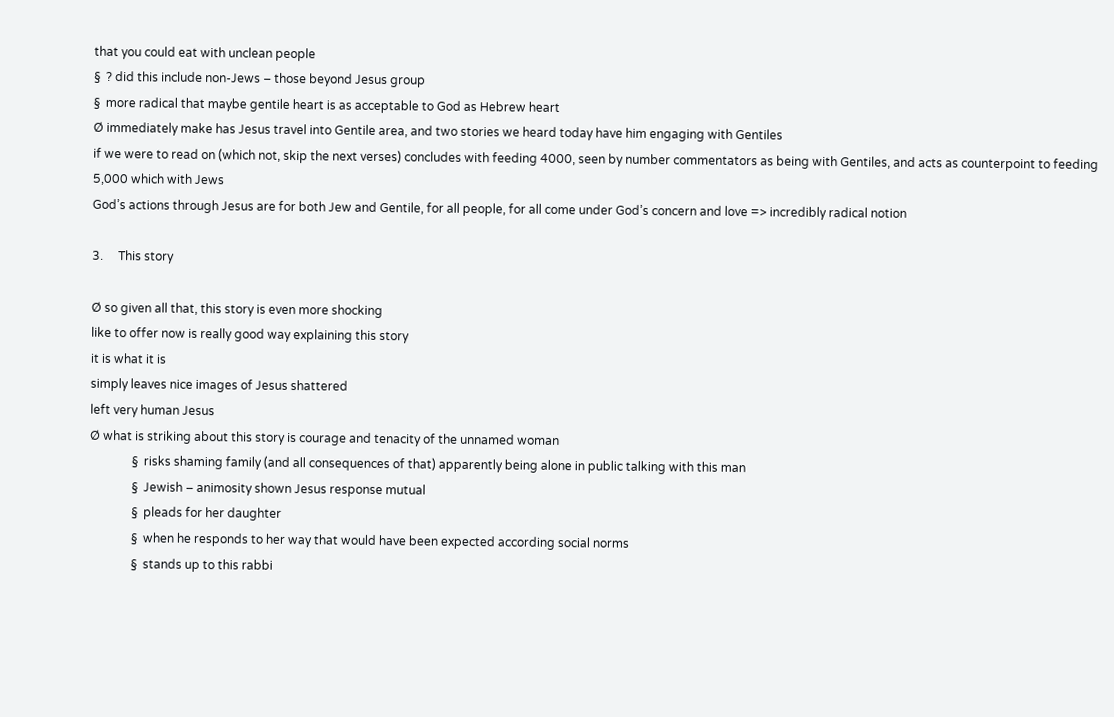that you could eat with unclean people
§  ? did this include non-Jews – those beyond Jesus group
§  more radical that maybe gentile heart is as acceptable to God as Hebrew heart
Ø immediately make has Jesus travel into Gentile area, and two stories we heard today have him engaging with Gentiles
if we were to read on (which not, skip the next verses) concludes with feeding 4000, seen by number commentators as being with Gentiles, and acts as counterpoint to feeding 5,000 which with Jews
God’s actions through Jesus are for both Jew and Gentile, for all people, for all come under God’s concern and love => incredibly radical notion

3.     This story

Ø so given all that, this story is even more shocking
like to offer now is really good way explaining this story
it is what it is
simply leaves nice images of Jesus shattered
left very human Jesus
Ø what is striking about this story is courage and tenacity of the unnamed woman
              §  risks shaming family (and all consequences of that) apparently being alone in public talking with this man
              §  Jewish – animosity shown Jesus response mutual
              §  pleads for her daughter
              §  when he responds to her way that would have been expected according social norms
              §  stands up to this rabbi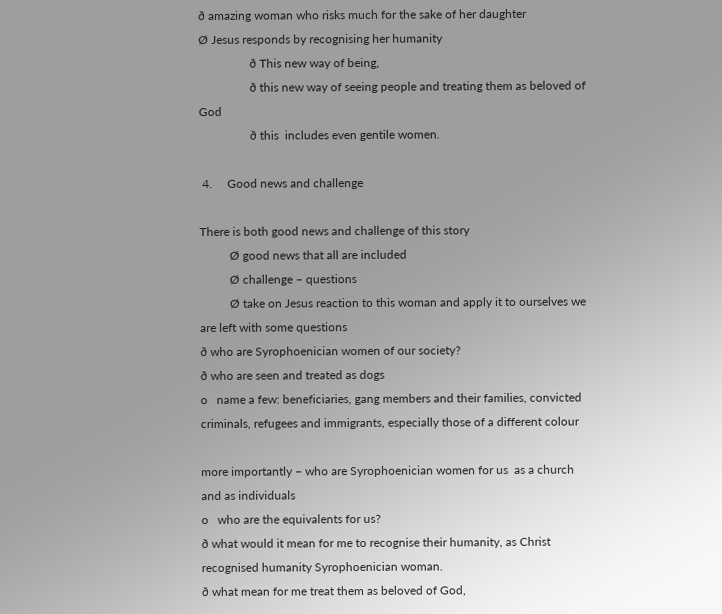ð amazing woman who risks much for the sake of her daughter
Ø Jesus responds by recognising her humanity
                 ð This new way of being,
                 ð this new way of seeing people and treating them as beloved of God
                 ð this  includes even gentile women.

 4.     Good news and challenge

There is both good news and challenge of this story
          Ø good news that all are included
          Ø challenge – questions
          Ø take on Jesus reaction to this woman and apply it to ourselves we are left with some questions
ð who are Syrophoenician women of our society?
ð who are seen and treated as dogs
o   name a few: beneficiaries, gang members and their families, convicted criminals, refugees and immigrants, especially those of a different colour

more importantly – who are Syrophoenician women for us  as a church and as individuals
o   who are the equivalents for us?
ð what would it mean for me to recognise their humanity, as Christ recognised humanity Syrophoenician woman.
ð what mean for me treat them as beloved of God,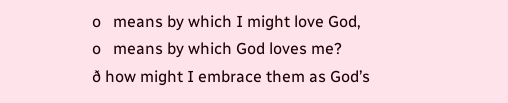o   means by which I might love God,
o   means by which God loves me?
ð how might I embrace them as God’s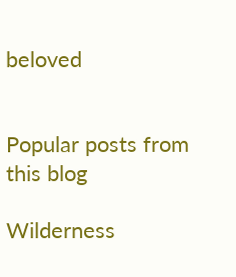beloved


Popular posts from this blog

Wilderness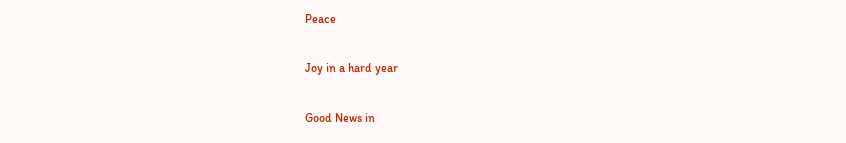Peace

Joy in a hard year

Good News in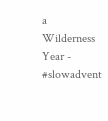a Wilderness Year - #slowadvent